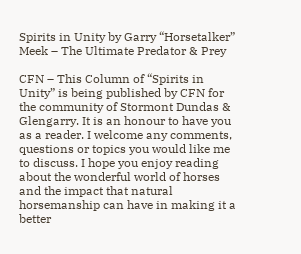Spirits in Unity by Garry “Horsetalker” Meek – The Ultimate Predator & Prey

CFN – This Column of “Spirits in Unity” is being published by CFN for the community of Stormont Dundas & Glengarry. It is an honour to have you as a reader. I welcome any comments, questions or topics you would like me to discuss. I hope you enjoy reading about the wonderful world of horses and the impact that natural horsemanship can have in making it a better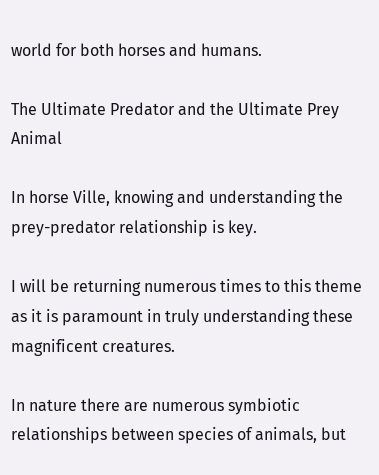world for both horses and humans.

The Ultimate Predator and the Ultimate Prey Animal

In horse Ville, knowing and understanding the prey-predator relationship is key.

I will be returning numerous times to this theme as it is paramount in truly understanding these magnificent creatures.

In nature there are numerous symbiotic relationships between species of animals, but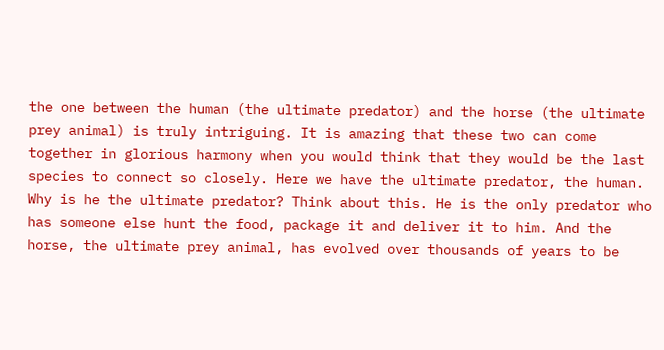the one between the human (the ultimate predator) and the horse (the ultimate prey animal) is truly intriguing. It is amazing that these two can come together in glorious harmony when you would think that they would be the last species to connect so closely. Here we have the ultimate predator, the human. Why is he the ultimate predator? Think about this. He is the only predator who has someone else hunt the food, package it and deliver it to him. And the horse, the ultimate prey animal, has evolved over thousands of years to be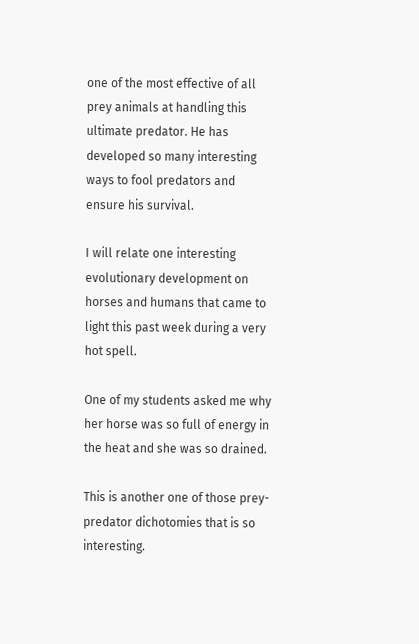one of the most effective of all prey animals at handling this ultimate predator. He has developed so many interesting ways to fool predators and ensure his survival.

I will relate one interesting evolutionary development on horses and humans that came to light this past week during a very hot spell.

One of my students asked me why her horse was so full of energy in the heat and she was so drained.

This is another one of those prey-predator dichotomies that is so interesting.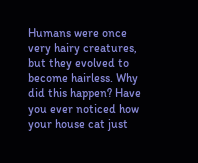Humans were once very hairy creatures, but they evolved to become hairless. Why did this happen? Have you ever noticed how your house cat just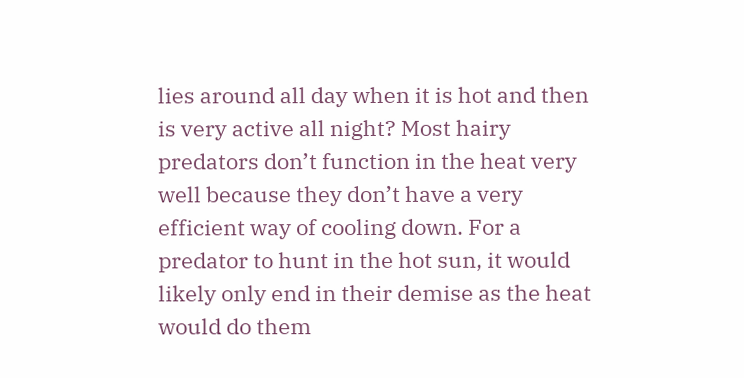lies around all day when it is hot and then is very active all night? Most hairy predators don’t function in the heat very well because they don’t have a very efficient way of cooling down. For a predator to hunt in the hot sun, it would likely only end in their demise as the heat would do them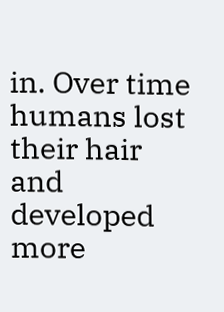in. Over time humans lost their hair and developed more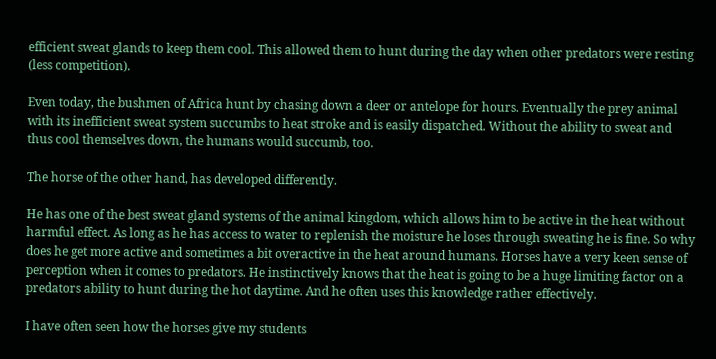efficient sweat glands to keep them cool. This allowed them to hunt during the day when other predators were resting (less competition).

Even today, the bushmen of Africa hunt by chasing down a deer or antelope for hours. Eventually the prey animal with its inefficient sweat system succumbs to heat stroke and is easily dispatched. Without the ability to sweat and thus cool themselves down, the humans would succumb, too.

The horse of the other hand, has developed differently.

He has one of the best sweat gland systems of the animal kingdom, which allows him to be active in the heat without harmful effect. As long as he has access to water to replenish the moisture he loses through sweating he is fine. So why does he get more active and sometimes a bit overactive in the heat around humans. Horses have a very keen sense of perception when it comes to predators. He instinctively knows that the heat is going to be a huge limiting factor on a predators ability to hunt during the hot daytime. And he often uses this knowledge rather effectively.

I have often seen how the horses give my students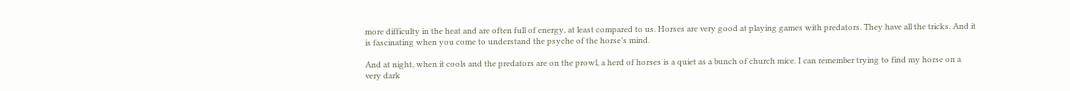more difficulty in the heat and are often full of energy, at least compared to us. Horses are very good at playing games with predators. They have all the tricks. And it is fascinating when you come to understand the psyche of the horse’s mind.

And at night, when it cools and the predators are on the prowl, a herd of horses is a quiet as a bunch of church mice. I can remember trying to find my horse on a very dark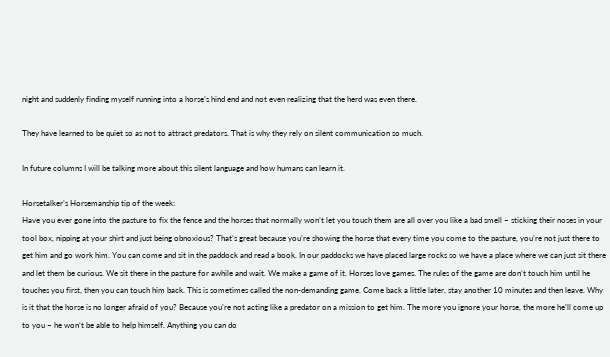night and suddenly finding myself running into a horse’s hind end and not even realizing that the herd was even there.

They have learned to be quiet so as not to attract predators. That is why they rely on silent communication so much.

In future columns I will be talking more about this silent language and how humans can learn it.

Horsetalker’s Horsemanship tip of the week:
Have you ever gone into the pasture to fix the fence and the horses that normally won’t let you touch them are all over you like a bad smell – sticking their noses in your tool box, nipping at your shirt and just being obnoxious? That’s great because you’re showing the horse that every time you come to the pasture, you’re not just there to get him and go work him. You can come and sit in the paddock and read a book. In our paddocks we have placed large rocks so we have a place where we can just sit there and let them be curious. We sit there in the pasture for awhile and wait. We make a game of it. Horses love games. The rules of the game are don’t touch him until he touches you first, then you can touch him back. This is sometimes called the non-demanding game. Come back a little later, stay another 10 minutes and then leave. Why is it that the horse is no longer afraid of you? Because you’re not acting like a predator on a mission to get him. The more you ignore your horse, the more he’ll come up to you – he won’t be able to help himself. Anything you can do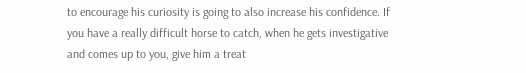to encourage his curiosity is going to also increase his confidence. If you have a really difficult horse to catch, when he gets investigative and comes up to you, give him a treat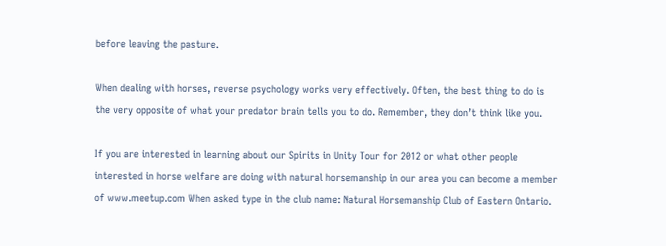before leaving the pasture.

When dealing with horses, reverse psychology works very effectively. Often, the best thing to do is the very opposite of what your predator brain tells you to do. Remember, they don’t think like you.

If you are interested in learning about our Spirits in Unity Tour for 2012 or what other people interested in horse welfare are doing with natural horsemanship in our area you can become a member of www.meetup.com When asked type in the club name: Natural Horsemanship Club of Eastern Ontario.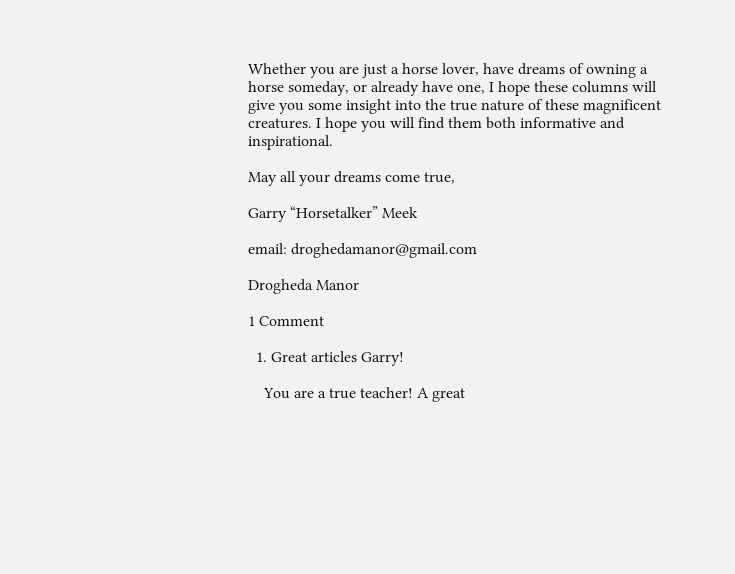Whether you are just a horse lover, have dreams of owning a horse someday, or already have one, I hope these columns will give you some insight into the true nature of these magnificent creatures. I hope you will find them both informative and inspirational.

May all your dreams come true,

Garry “Horsetalker” Meek

email: droghedamanor@gmail.com

Drogheda Manor

1 Comment

  1. Great articles Garry!

    You are a true teacher! A great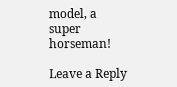model, a super horseman!

Leave a Reply